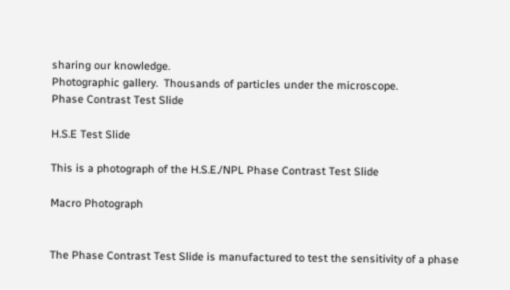sharing our knowledge.
Photographic gallery.  Thousands of particles under the microscope.
Phase Contrast Test Slide

H.S.E Test Slide

This is a photograph of the H.S.E./NPL Phase Contrast Test Slide

Macro Photograph


The Phase Contrast Test Slide is manufactured to test the sensitivity of a phase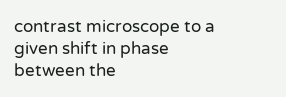contrast microscope to a given shift in phase between the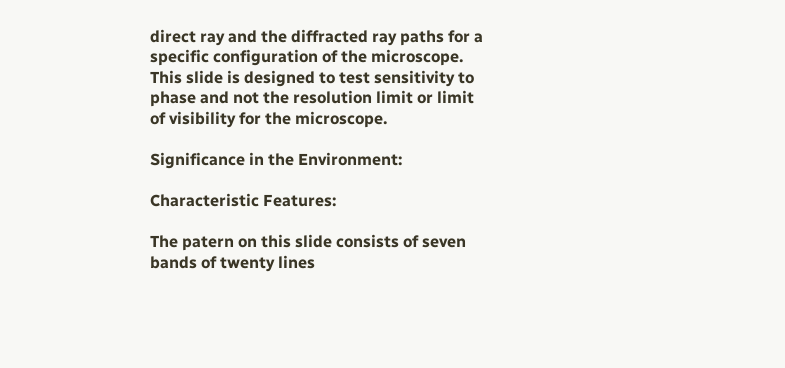direct ray and the diffracted ray paths for a specific configuration of the microscope. This slide is designed to test sensitivity to phase and not the resolution limit or limit of visibility for the microscope.

Significance in the Environment:

Characteristic Features:

The patern on this slide consists of seven bands of twenty lines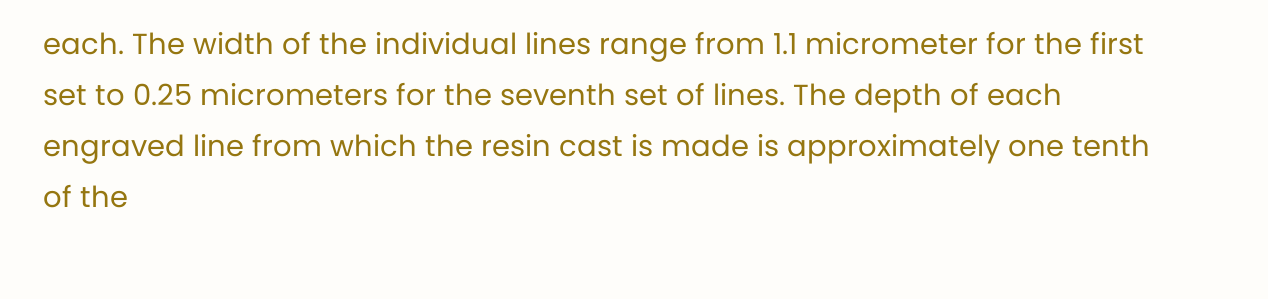each. The width of the individual lines range from 1.1 micrometer for the first set to 0.25 micrometers for the seventh set of lines. The depth of each engraved line from which the resin cast is made is approximately one tenth of the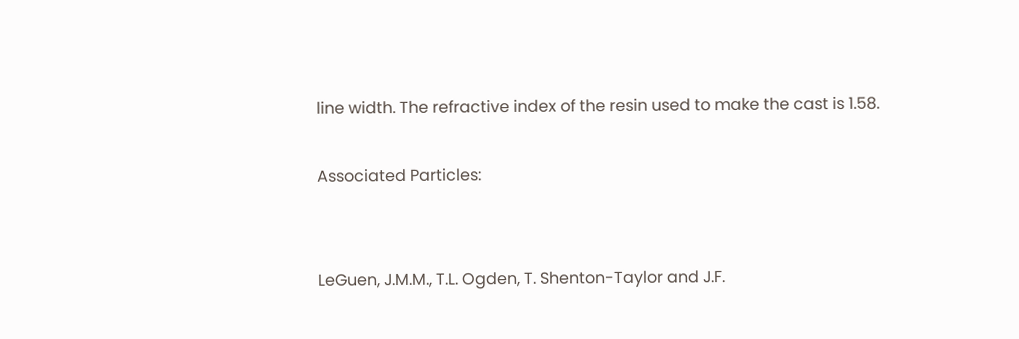line width. The refractive index of the resin used to make the cast is 1.58.

Associated Particles:


LeGuen, J.M.M., T.L. Ogden, T. Shenton-Taylor and J.F.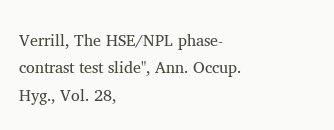Verrill, The HSE/NPL phase-contrast test slide", Ann. Occup. Hyg., Vol. 28,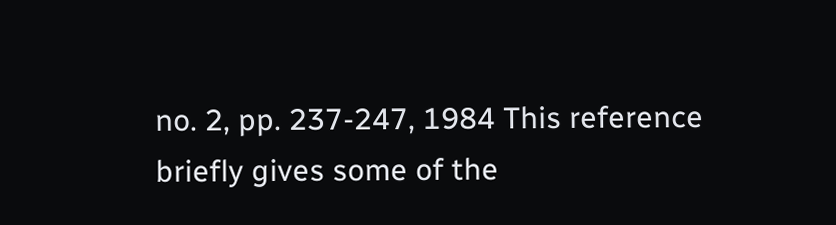no. 2, pp. 237-247, 1984 This reference briefly gives some of the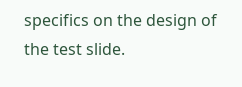specifics on the design of the test slide.